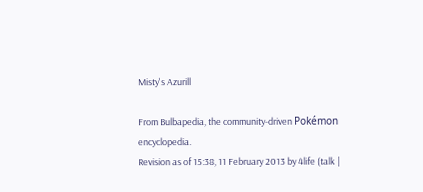Misty's Azurill

From Bulbapedia, the community-driven Pokémon encyclopedia.
Revision as of 15:38, 11 February 2013 by 4life (talk |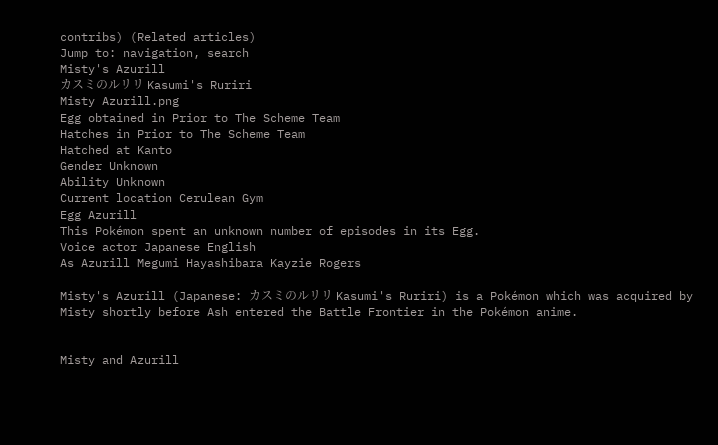contribs) (Related articles)
Jump to: navigation, search
Misty's Azurill
カスミのルリリ Kasumi's Ruriri
Misty Azurill.png
Egg obtained in Prior to The Scheme Team
Hatches in Prior to The Scheme Team
Hatched at Kanto
Gender Unknown
Ability Unknown
Current location Cerulean Gym
Egg Azurill
This Pokémon spent an unknown number of episodes in its Egg.
Voice actor Japanese English
As Azurill Megumi Hayashibara Kayzie Rogers

Misty's Azurill (Japanese: カスミのルリリ Kasumi's Ruriri) is a Pokémon which was acquired by Misty shortly before Ash entered the Battle Frontier in the Pokémon anime.


Misty and Azurill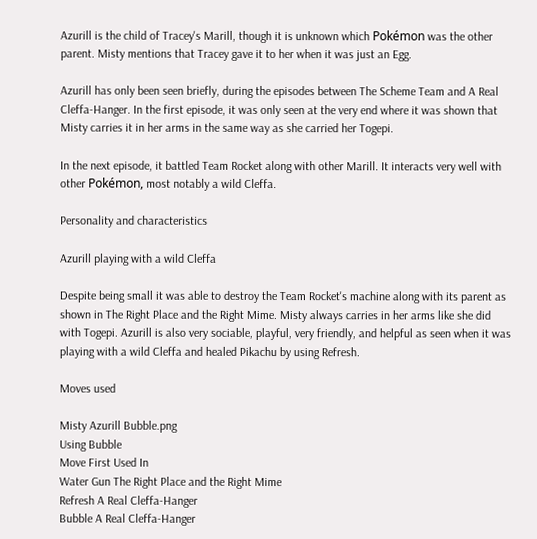Azurill is the child of Tracey's Marill, though it is unknown which Pokémon was the other parent. Misty mentions that Tracey gave it to her when it was just an Egg.

Azurill has only been seen briefly, during the episodes between The Scheme Team and A Real Cleffa-Hanger. In the first episode, it was only seen at the very end where it was shown that Misty carries it in her arms in the same way as she carried her Togepi.

In the next episode, it battled Team Rocket along with other Marill. It interacts very well with other Pokémon, most notably a wild Cleffa.

Personality and characteristics

Azurill playing with a wild Cleffa

Despite being small it was able to destroy the Team Rocket's machine along with its parent as shown in The Right Place and the Right Mime. Misty always carries in her arms like she did with Togepi. Azurill is also very sociable, playful, very friendly, and helpful as seen when it was playing with a wild Cleffa and healed Pikachu by using Refresh.

Moves used

Misty Azurill Bubble.png
Using Bubble
Move First Used In
Water Gun The Right Place and the Right Mime
Refresh A Real Cleffa-Hanger
Bubble A Real Cleffa-Hanger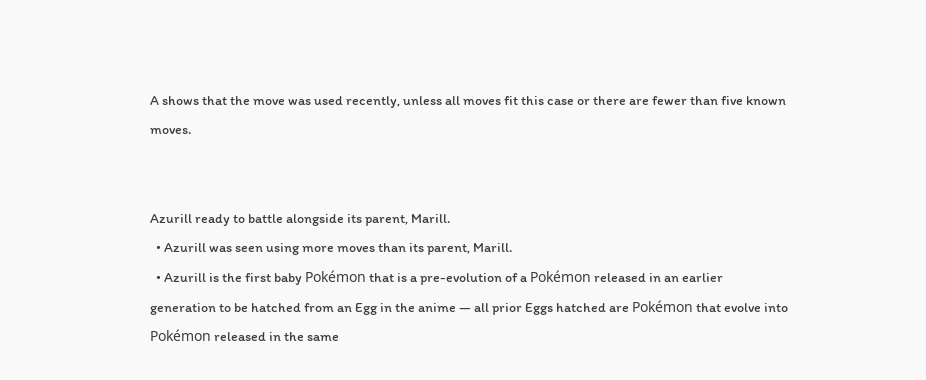A shows that the move was used recently, unless all moves fit this case or there are fewer than five known moves.


Azurill ready to battle alongside its parent, Marill.
  • Azurill was seen using more moves than its parent, Marill.
  • Azurill is the first baby Pokémon that is a pre-evolution of a Pokémon released in an earlier generation to be hatched from an Egg in the anime — all prior Eggs hatched are Pokémon that evolve into Pokémon released in the same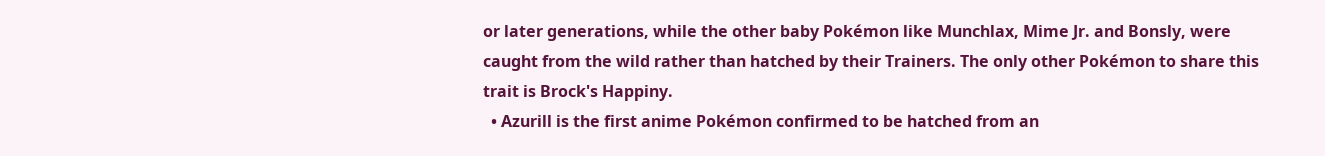or later generations, while the other baby Pokémon like Munchlax, Mime Jr. and Bonsly, were caught from the wild rather than hatched by their Trainers. The only other Pokémon to share this trait is Brock's Happiny.
  • Azurill is the first anime Pokémon confirmed to be hatched from an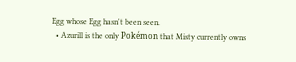Egg whose Egg hasn't been seen.
  • Azurill is the only Pokémon that Misty currently owns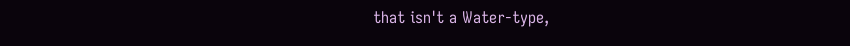that isn't a Water-type,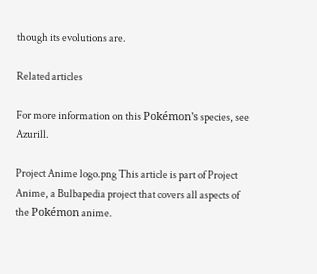though its evolutions are.

Related articles

For more information on this Pokémon's species, see Azurill.

Project Anime logo.png This article is part of Project Anime, a Bulbapedia project that covers all aspects of the Pokémon anime.